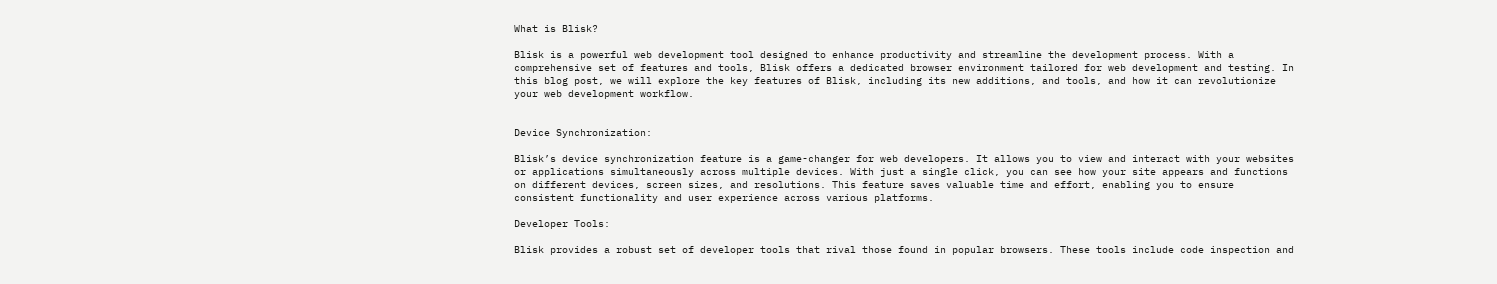What is Blisk?

Blisk is a powerful web development tool designed to enhance productivity and streamline the development process. With a comprehensive set of features and tools, Blisk offers a dedicated browser environment tailored for web development and testing. In this blog post, we will explore the key features of Blisk, including its new additions, and tools, and how it can revolutionize your web development workflow.


Device Synchronization:

Blisk’s device synchronization feature is a game-changer for web developers. It allows you to view and interact with your websites or applications simultaneously across multiple devices. With just a single click, you can see how your site appears and functions on different devices, screen sizes, and resolutions. This feature saves valuable time and effort, enabling you to ensure consistent functionality and user experience across various platforms.

Developer Tools:

Blisk provides a robust set of developer tools that rival those found in popular browsers. These tools include code inspection and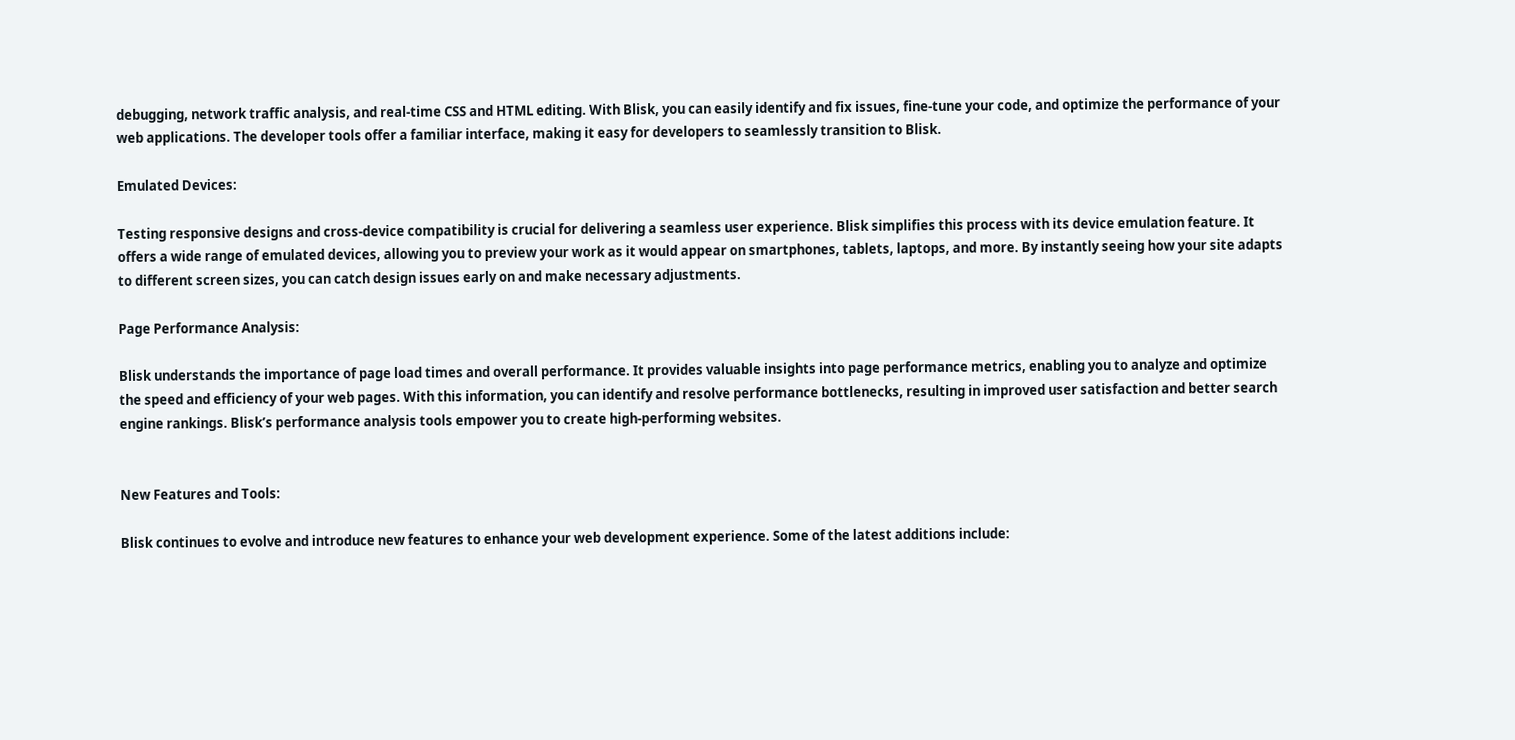debugging, network traffic analysis, and real-time CSS and HTML editing. With Blisk, you can easily identify and fix issues, fine-tune your code, and optimize the performance of your web applications. The developer tools offer a familiar interface, making it easy for developers to seamlessly transition to Blisk.

Emulated Devices:

Testing responsive designs and cross-device compatibility is crucial for delivering a seamless user experience. Blisk simplifies this process with its device emulation feature. It offers a wide range of emulated devices, allowing you to preview your work as it would appear on smartphones, tablets, laptops, and more. By instantly seeing how your site adapts to different screen sizes, you can catch design issues early on and make necessary adjustments.

Page Performance Analysis:

Blisk understands the importance of page load times and overall performance. It provides valuable insights into page performance metrics, enabling you to analyze and optimize the speed and efficiency of your web pages. With this information, you can identify and resolve performance bottlenecks, resulting in improved user satisfaction and better search engine rankings. Blisk’s performance analysis tools empower you to create high-performing websites.


New Features and Tools:

Blisk continues to evolve and introduce new features to enhance your web development experience. Some of the latest additions include: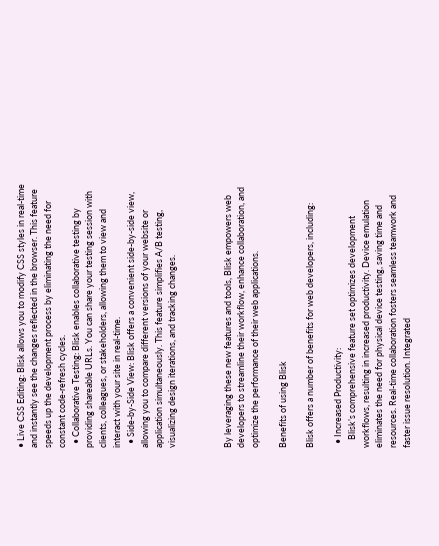• Live CSS Editing: Blisk allows you to modify CSS styles in real-time and instantly see the changes reflected in the browser. This feature speeds up the development process by eliminating the need for constant code-refresh cycles.
  • Collaborative Testing: Blisk enables collaborative testing by providing shareable URLs. You can share your testing session with clients, colleagues, or stakeholders, allowing them to view and interact with your site in real-time.
  • Side-by-Side View: Blisk offers a convenient side-by-side view, allowing you to compare different versions of your website or application simultaneously. This feature simplifies A/B testing, visualizing design iterations, and tracking changes.



By leveraging these new features and tools, Blisk empowers web developers to streamline their workflow, enhance collaboration, and optimize the performance of their web applications.

Benefits of using Blisk

Blisk offers a number of benefits for web developers, including:

  • Increased Productivity:
    Blisk’s comprehensive feature set optimizes development workflows, resulting in increased productivity. Device emulation eliminates the need for physical device testing, saving time and resources. Real-time collaboration fosters seamless teamwork and faster issue resolution. Integrated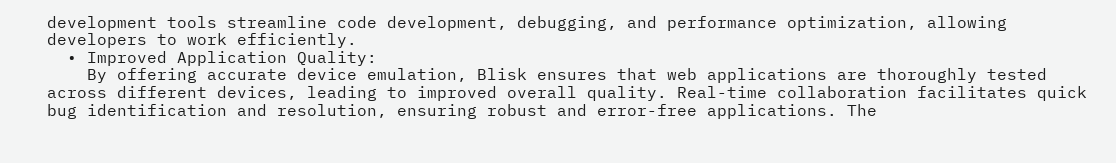development tools streamline code development, debugging, and performance optimization, allowing developers to work efficiently.
  • Improved Application Quality:
    By offering accurate device emulation, Blisk ensures that web applications are thoroughly tested across different devices, leading to improved overall quality. Real-time collaboration facilitates quick bug identification and resolution, ensuring robust and error-free applications. The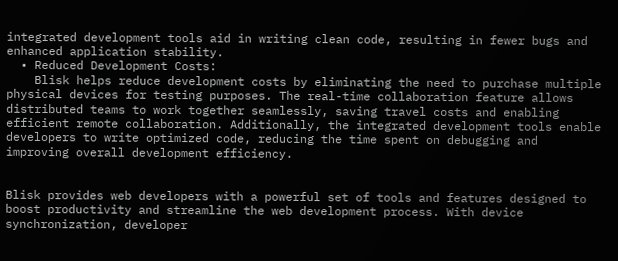integrated development tools aid in writing clean code, resulting in fewer bugs and enhanced application stability.
  • Reduced Development Costs:
    Blisk helps reduce development costs by eliminating the need to purchase multiple physical devices for testing purposes. The real-time collaboration feature allows distributed teams to work together seamlessly, saving travel costs and enabling efficient remote collaboration. Additionally, the integrated development tools enable developers to write optimized code, reducing the time spent on debugging and improving overall development efficiency.


Blisk provides web developers with a powerful set of tools and features designed to boost productivity and streamline the web development process. With device synchronization, developer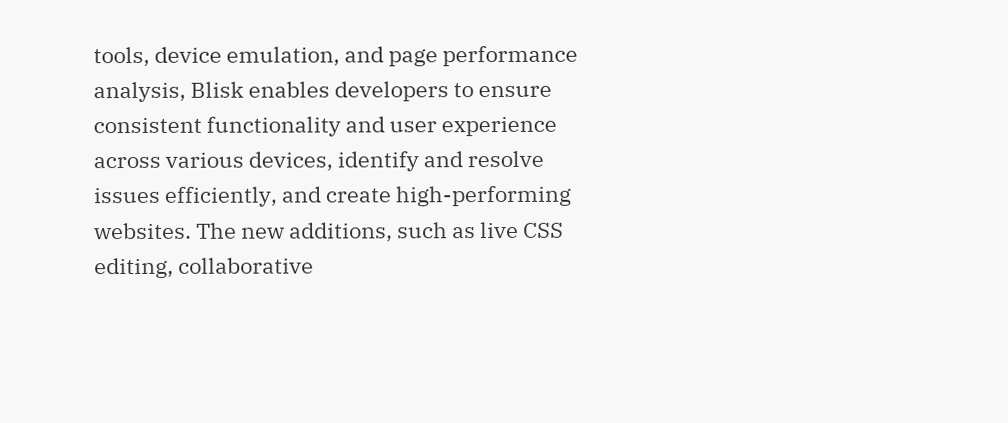tools, device emulation, and page performance analysis, Blisk enables developers to ensure consistent functionality and user experience across various devices, identify and resolve issues efficiently, and create high-performing websites. The new additions, such as live CSS editing, collaborative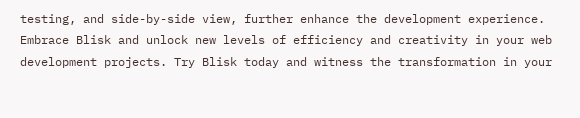testing, and side-by-side view, further enhance the development experience. Embrace Blisk and unlock new levels of efficiency and creativity in your web development projects. Try Blisk today and witness the transformation in your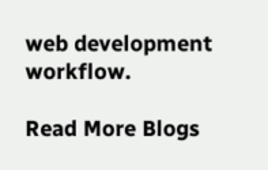web development workflow.

Read More Blogs